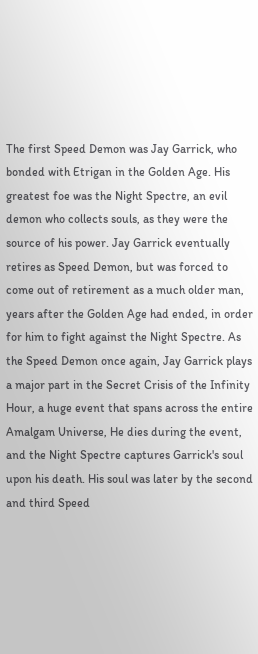The first Speed Demon was Jay Garrick, who bonded with Etrigan in the Golden Age. His greatest foe was the Night Spectre, an evil demon who collects souls, as they were the source of his power. Jay Garrick eventually retires as Speed Demon, but was forced to come out of retirement as a much older man, years after the Golden Age had ended, in order for him to fight against the Night Spectre. As the Speed Demon once again, Jay Garrick plays a major part in the Secret Crisis of the Infinity Hour, a huge event that spans across the entire Amalgam Universe, He dies during the event, and the Night Spectre captures Garrick's soul upon his death. His soul was later by the second and third Speed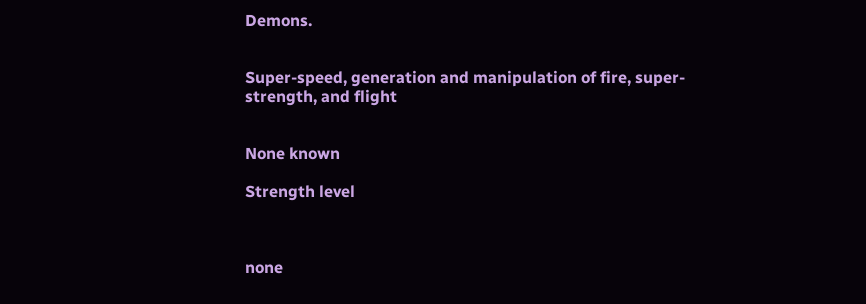Demons.


Super-speed, generation and manipulation of fire, super-strength, and flight


None known

Strength level



none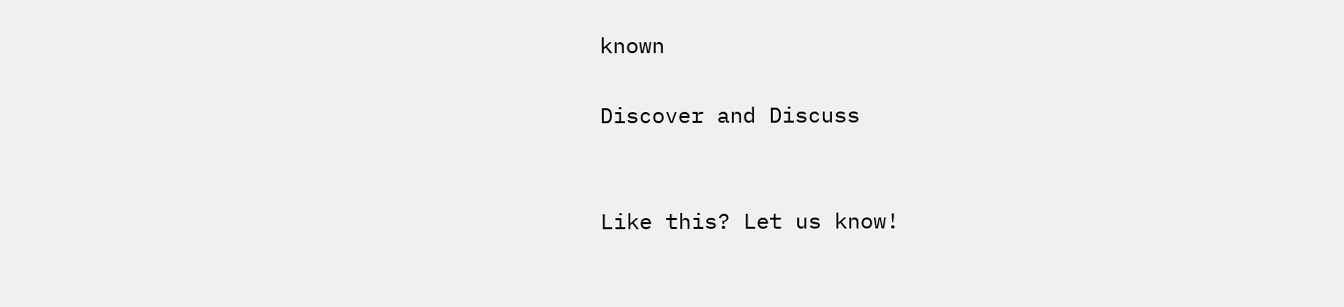known

Discover and Discuss


Like this? Let us know!